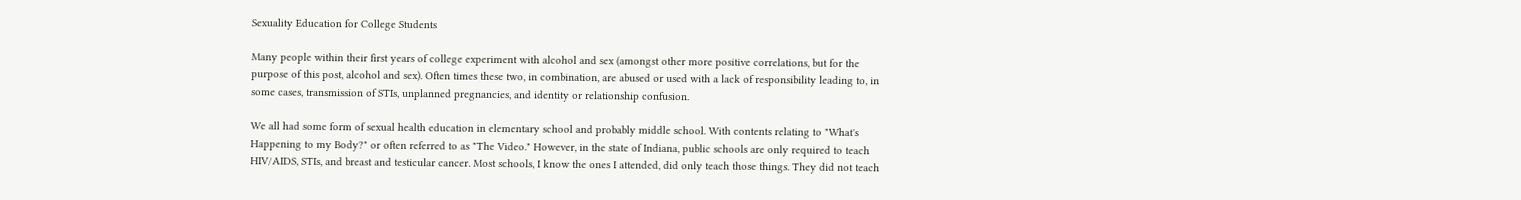Sexuality Education for College Students

Many people within their first years of college experiment with alcohol and sex (amongst other more positive correlations, but for the purpose of this post, alcohol and sex). Often times these two, in combination, are abused or used with a lack of responsibility leading to, in some cases, transmission of STIs, unplanned pregnancies, and identity or relationship confusion.

We all had some form of sexual health education in elementary school and probably middle school. With contents relating to "What's Happening to my Body?" or often referred to as "The Video." However, in the state of Indiana, public schools are only required to teach HIV/AIDS, STIs, and breast and testicular cancer. Most schools, I know the ones I attended, did only teach those things. They did not teach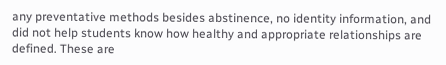any preventative methods besides abstinence, no identity information, and did not help students know how healthy and appropriate relationships are defined. These are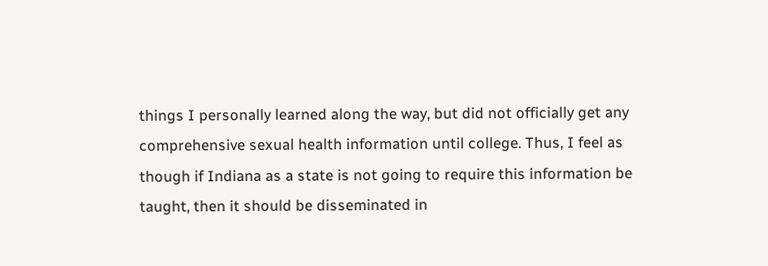things I personally learned along the way, but did not officially get any comprehensive sexual health information until college. Thus, I feel as though if Indiana as a state is not going to require this information be taught, then it should be disseminated in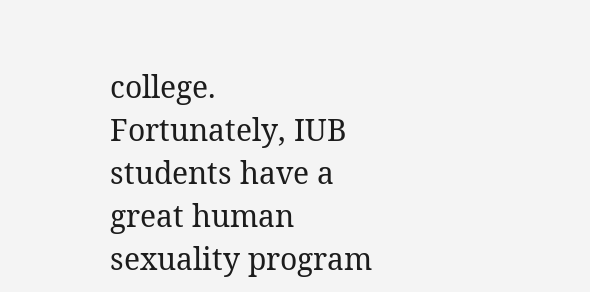college. Fortunately, IUB students have a great human sexuality program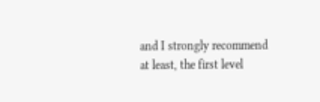and I strongly recommend at least, the first level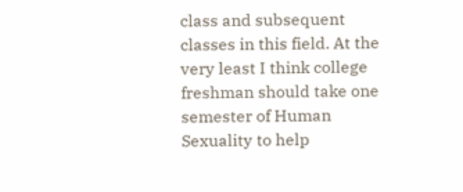class and subsequent classes in this field. At the very least I think college freshman should take one semester of Human Sexuality to help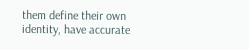them define their own identity, have accurate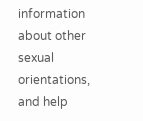information about other sexual orientations, and help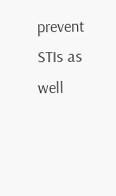prevent STIs as well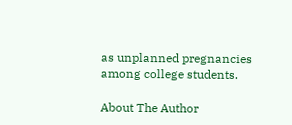as unplanned pregnancies among college students.

About The Author